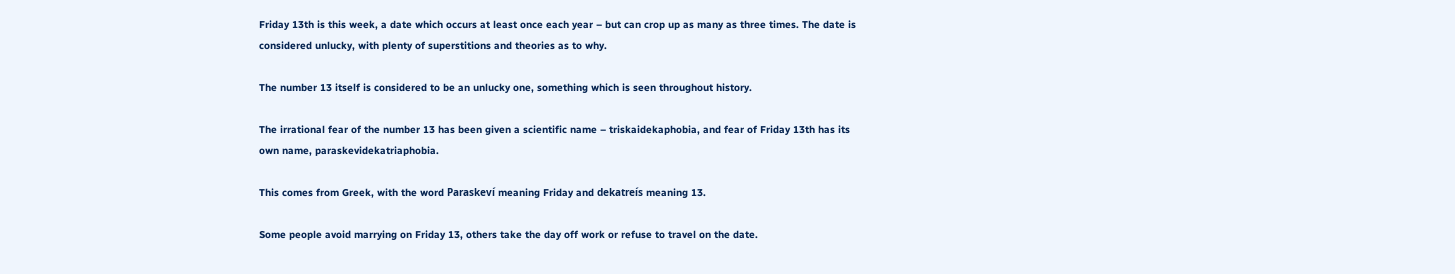Friday 13th is this week, a date which occurs at least once each year – but can crop up as many as three times. The date is considered unlucky, with plenty of superstitions and theories as to why.

The number 13 itself is considered to be an unlucky one, something which is seen throughout history.

The irrational fear of the number 13 has been given a scientific name – triskaidekaphobia, and fear of Friday 13th has its own name, paraskevidekatriaphobia.

This comes from Greek, with the word Paraskeví meaning Friday and dekatreís meaning 13.

Some people avoid marrying on Friday 13, others take the day off work or refuse to travel on the date.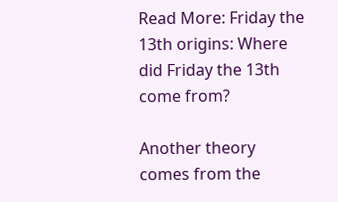Read More: Friday the 13th origins: Where did Friday the 13th come from?

Another theory comes from the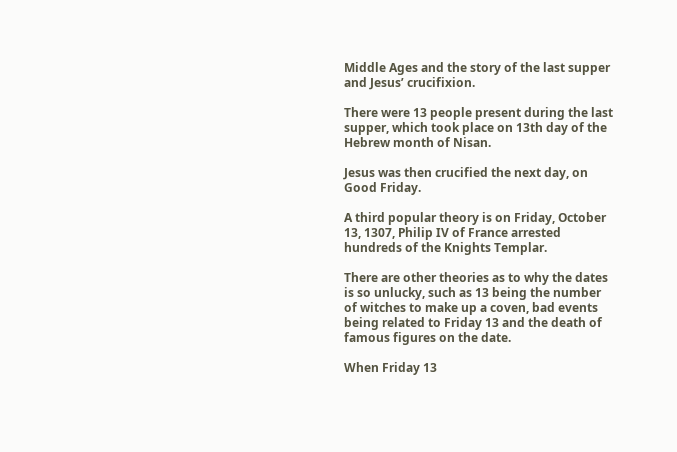Middle Ages and the story of the last supper and Jesus’ crucifixion.

There were 13 people present during the last supper, which took place on 13th day of the Hebrew month of Nisan.

Jesus was then crucified the next day, on Good Friday.

A third popular theory is on Friday, October 13, 1307, Philip IV of France arrested hundreds of the Knights Templar.

There are other theories as to why the dates is so unlucky, such as 13 being the number of witches to make up a coven, bad events being related to Friday 13 and the death of famous figures on the date.

When Friday 13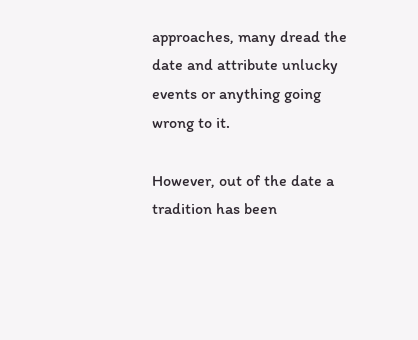approaches, many dread the date and attribute unlucky events or anything going wrong to it.

However, out of the date a tradition has been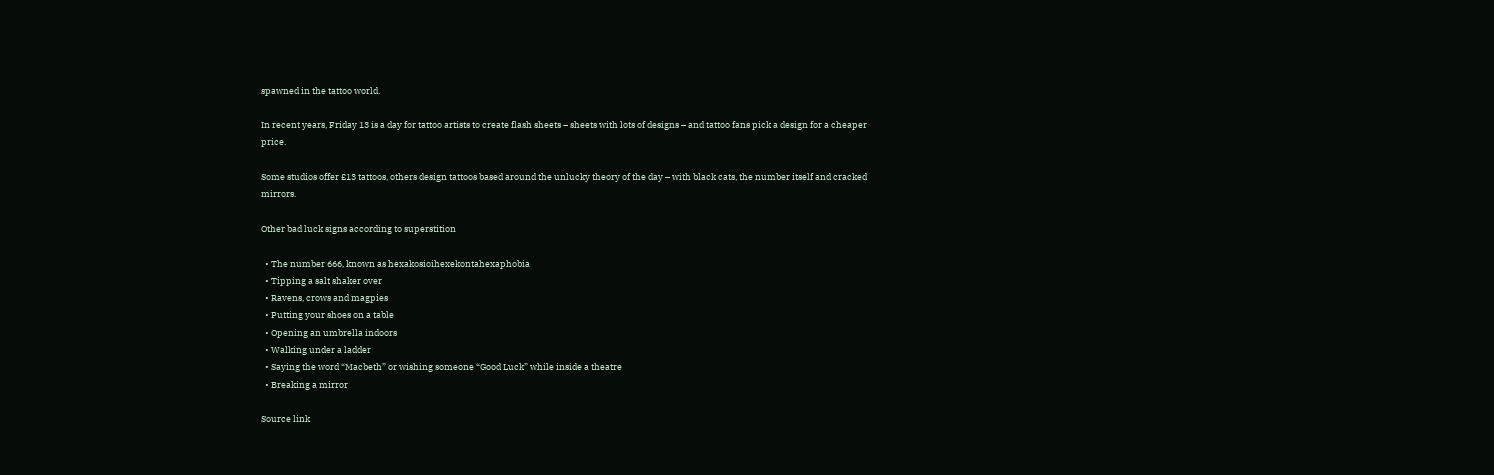spawned in the tattoo world.

In recent years, Friday 13 is a day for tattoo artists to create flash sheets – sheets with lots of designs – and tattoo fans pick a design for a cheaper price.

Some studios offer £13 tattoos, others design tattoos based around the unlucky theory of the day – with black cats, the number itself and cracked mirrors.

Other bad luck signs according to superstition

  • The number 666, known as hexakosioihexekontahexaphobia
  • Tipping a salt shaker over
  • Ravens, crows and magpies
  • Putting your shoes on a table
  • Opening an umbrella indoors
  • Walking under a ladder
  • Saying the word “Macbeth” or wishing someone “Good Luck” while inside a theatre
  • Breaking a mirror

Source link